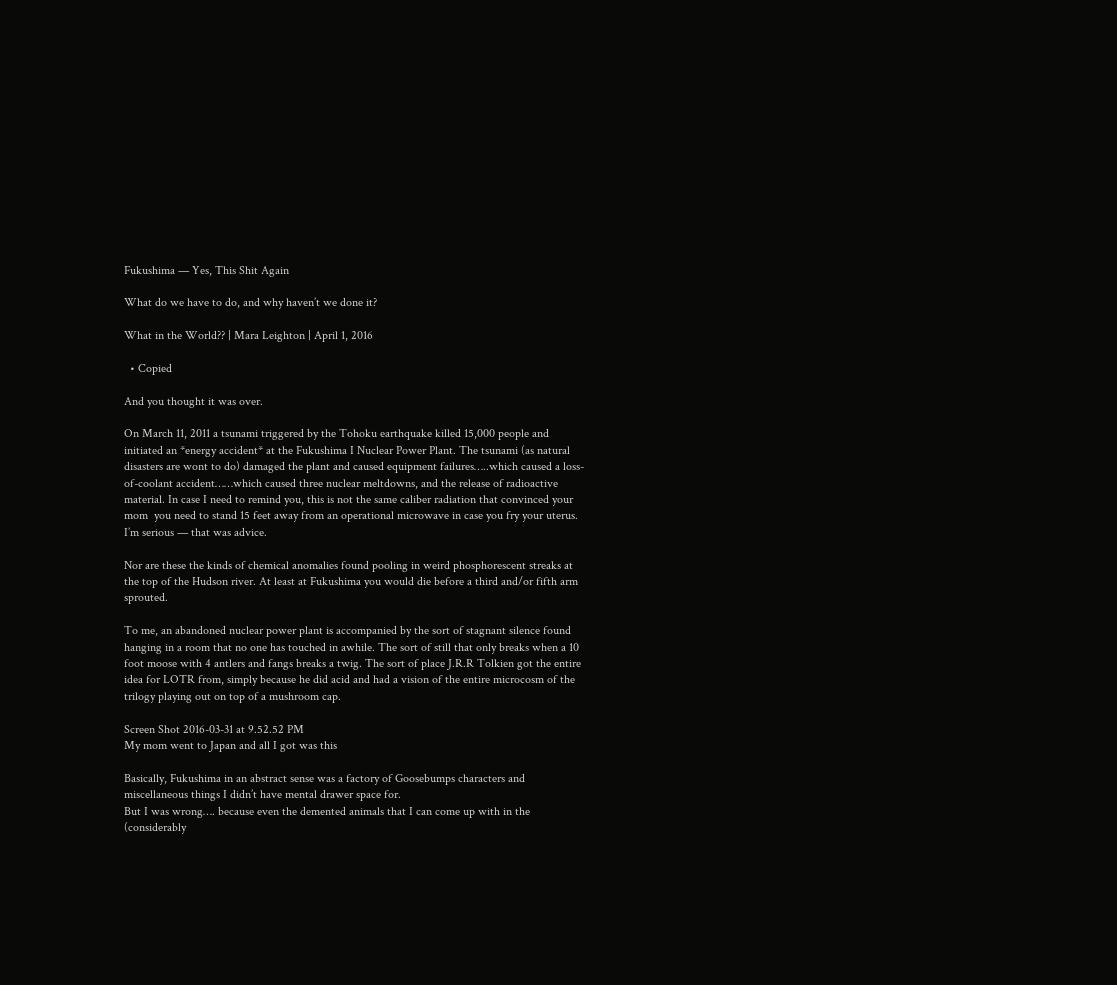Fukushima — Yes, This Shit Again

What do we have to do, and why haven’t we done it?

What in the World?? | Mara Leighton | April 1, 2016

  • Copied

And you thought it was over.

On March 11, 2011 a tsunami triggered by the Tohoku earthquake killed 15,000 people and initiated an *energy accident* at the Fukushima I Nuclear Power Plant. The tsunami (as natural disasters are wont to do) damaged the plant and caused equipment failures…..which caused a loss-of-coolant accident……which caused three nuclear meltdowns, and the release of radioactive material. In case I need to remind you, this is not the same caliber radiation that convinced your mom  you need to stand 15 feet away from an operational microwave in case you fry your uterus.  I’m serious — that was advice.

Nor are these the kinds of chemical anomalies found pooling in weird phosphorescent streaks at the top of the Hudson river. At least at Fukushima you would die before a third and/or fifth arm sprouted.

To me, an abandoned nuclear power plant is accompanied by the sort of stagnant silence found hanging in a room that no one has touched in awhile. The sort of still that only breaks when a 10 foot moose with 4 antlers and fangs breaks a twig. The sort of place J.R.R Tolkien got the entire idea for LOTR from, simply because he did acid and had a vision of the entire microcosm of the trilogy playing out on top of a mushroom cap.

Screen Shot 2016-03-31 at 9.52.52 PM
My mom went to Japan and all I got was this

Basically, Fukushima in an abstract sense was a factory of Goosebumps characters and miscellaneous things I didn’t have mental drawer space for.
But I was wrong…. because even the demented animals that I can come up with in the (considerably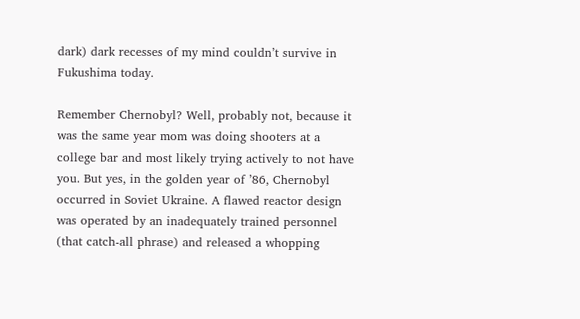dark) dark recesses of my mind couldn’t survive in Fukushima today.

Remember Chernobyl? Well, probably not, because it was the same year mom was doing shooters at a college bar and most likely trying actively to not have you. But yes, in the golden year of ’86, Chernobyl occurred in Soviet Ukraine. A flawed reactor design was operated by an inadequately trained personnel (that catch-all phrase) and released a whopping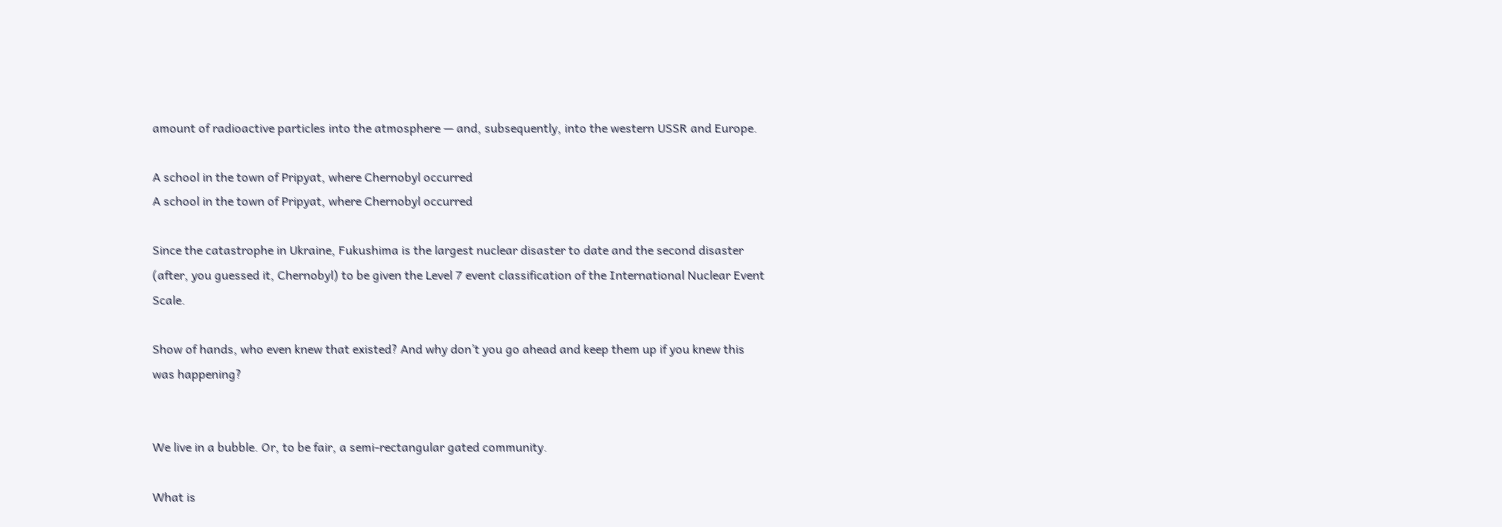amount of radioactive particles into the atmosphere — and, subsequently, into the western USSR and Europe.

A school in the town of Pripyat, where Chernobyl occurred
A school in the town of Pripyat, where Chernobyl occurred

Since the catastrophe in Ukraine, Fukushima is the largest nuclear disaster to date and the second disaster (after, you guessed it, Chernobyl) to be given the Level 7 event classification of the International Nuclear Event Scale.

Show of hands, who even knew that existed? And why don’t you go ahead and keep them up if you knew this was happening?


We live in a bubble. Or, to be fair, a semi-rectangular gated community.

What is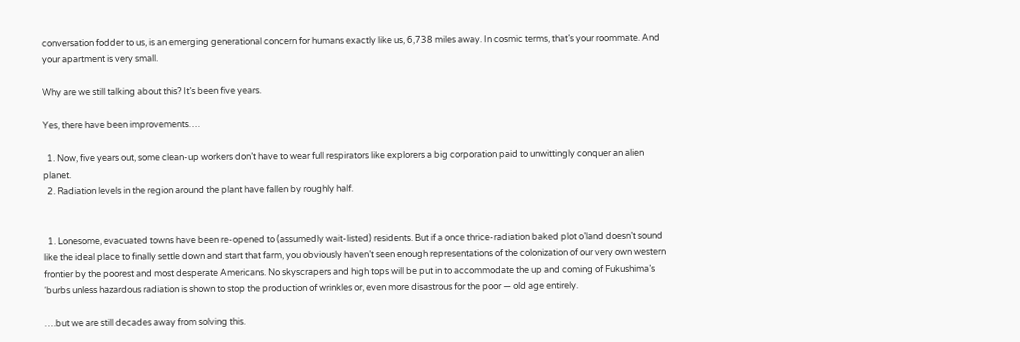conversation fodder to us, is an emerging generational concern for humans exactly like us, 6,738 miles away. In cosmic terms, that’s your roommate. And your apartment is very small.

Why are we still talking about this? It’s been five years.

Yes, there have been improvements….

  1. Now, five years out, some clean-up workers don’t have to wear full respirators like explorers a big corporation paid to unwittingly conquer an alien planet.
  2. Radiation levels in the region around the plant have fallen by roughly half.


  1. Lonesome, evacuated towns have been re-opened to (assumedly wait-listed) residents. But if a once thrice-radiation baked plot o’land doesn’t sound like the ideal place to finally settle down and start that farm, you obviously haven’t seen enough representations of the colonization of our very own western frontier by the poorest and most desperate Americans. No skyscrapers and high tops will be put in to accommodate the up and coming of Fukushima’s ‘burbs unless hazardous radiation is shown to stop the production of wrinkles or, even more disastrous for the poor — old age entirely.

….but we are still decades away from solving this.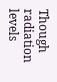Though radiation levels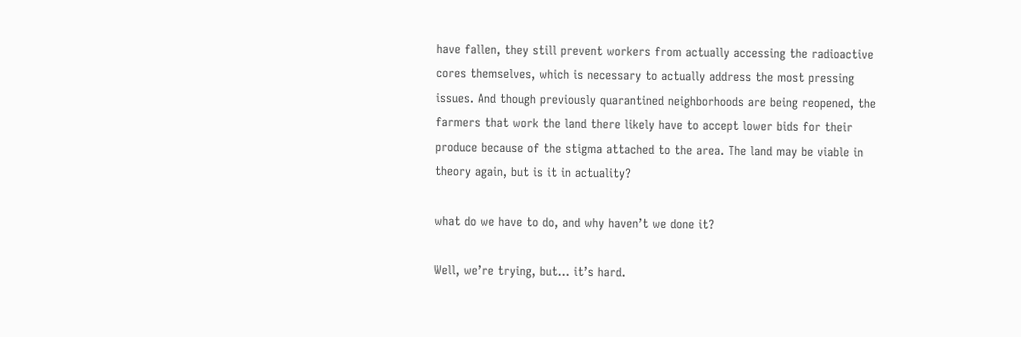have fallen, they still prevent workers from actually accessing the radioactive cores themselves, which is necessary to actually address the most pressing issues. And though previously quarantined neighborhoods are being reopened, the farmers that work the land there likely have to accept lower bids for their produce because of the stigma attached to the area. The land may be viable in theory again, but is it in actuality?

what do we have to do, and why haven’t we done it?

Well, we’re trying, but… it’s hard.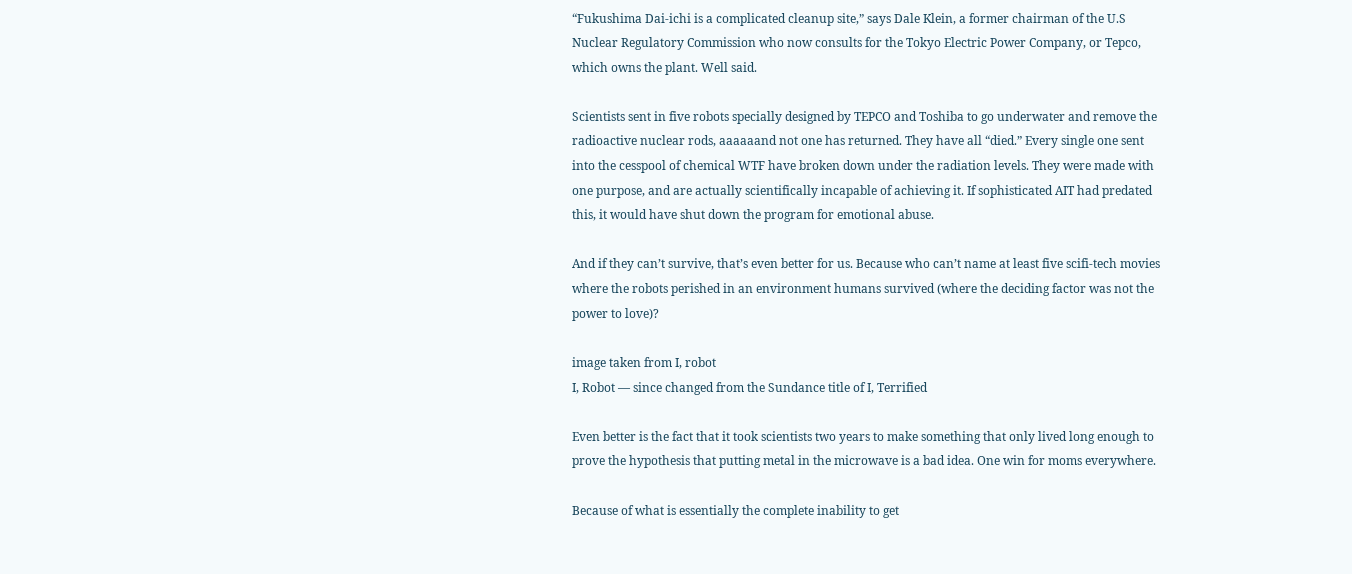“Fukushima Dai-ichi is a complicated cleanup site,” says Dale Klein, a former chairman of the U.S Nuclear Regulatory Commission who now consults for the Tokyo Electric Power Company, or Tepco, which owns the plant. Well said.

Scientists sent in five robots specially designed by TEPCO and Toshiba to go underwater and remove the radioactive nuclear rods, aaaaaand not one has returned. They have all “died.” Every single one sent into the cesspool of chemical WTF have broken down under the radiation levels. They were made with one purpose, and are actually scientifically incapable of achieving it. If sophisticated AIT had predated this, it would have shut down the program for emotional abuse.

And if they can’t survive, that’s even better for us. Because who can’t name at least five scifi-tech movies where the robots perished in an environment humans survived (where the deciding factor was not the power to love)?

image taken from I, robot
I, Robot — since changed from the Sundance title of I, Terrified

Even better is the fact that it took scientists two years to make something that only lived long enough to prove the hypothesis that putting metal in the microwave is a bad idea. One win for moms everywhere.

Because of what is essentially the complete inability to get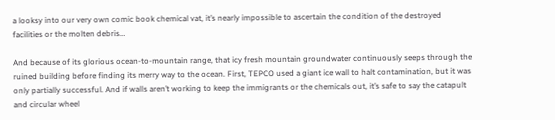a looksy into our very own comic book chemical vat, it’s nearly impossible to ascertain the condition of the destroyed facilities or the molten debris…

And because of its glorious ocean-to-mountain range, that icy fresh mountain groundwater continuously seeps through the ruined building before finding its merry way to the ocean. First, TEPCO used a giant ice wall to halt contamination, but it was only partially successful. And if walls aren’t working to keep the immigrants or the chemicals out, it’s safe to say the catapult and circular wheel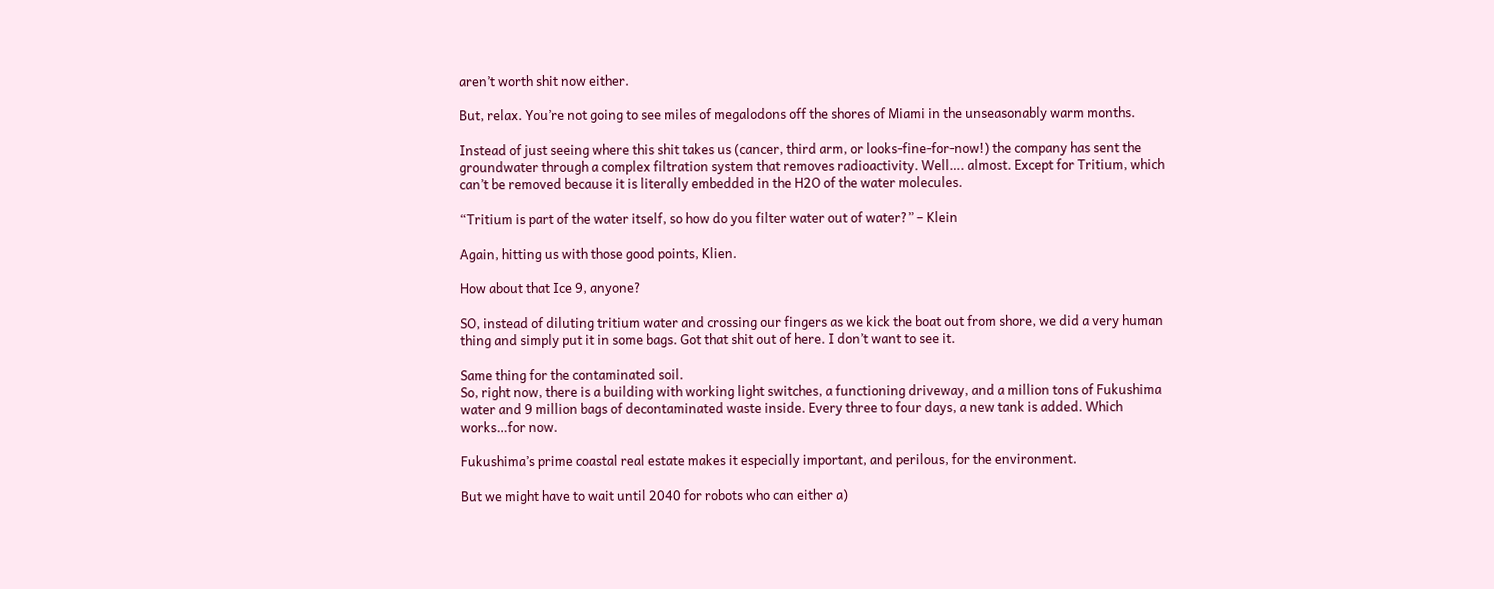aren’t worth shit now either.

But, relax. You’re not going to see miles of megalodons off the shores of Miami in the unseasonably warm months.

Instead of just seeing where this shit takes us (cancer, third arm, or looks-fine-for-now!) the company has sent the groundwater through a complex filtration system that removes radioactivity. Well…. almost. Except for Tritium, which can’t be removed because it is literally embedded in the H2O of the water molecules.

“Tritium is part of the water itself, so how do you filter water out of water?” – Klein

Again, hitting us with those good points, Klien.

How about that Ice 9, anyone?

SO, instead of diluting tritium water and crossing our fingers as we kick the boat out from shore, we did a very human thing and simply put it in some bags. Got that shit out of here. I don’t want to see it.

Same thing for the contaminated soil.
So, right now, there is a building with working light switches, a functioning driveway, and a million tons of Fukushima water and 9 million bags of decontaminated waste inside. Every three to four days, a new tank is added. Which works…for now.

Fukushima’s prime coastal real estate makes it especially important, and perilous, for the environment.

But we might have to wait until 2040 for robots who can either a)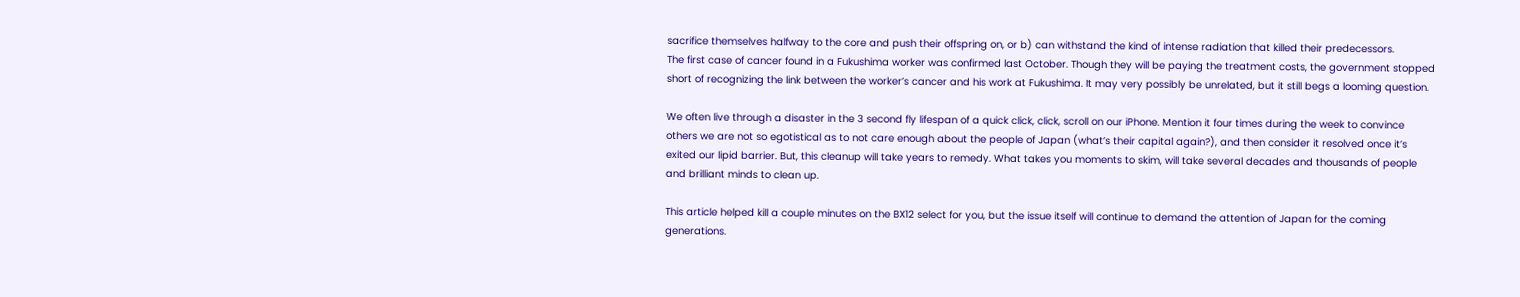sacrifice themselves halfway to the core and push their offspring on, or b) can withstand the kind of intense radiation that killed their predecessors.
The first case of cancer found in a Fukushima worker was confirmed last October. Though they will be paying the treatment costs, the government stopped short of recognizing the link between the worker’s cancer and his work at Fukushima. It may very possibly be unrelated, but it still begs a looming question.

We often live through a disaster in the 3 second fly lifespan of a quick click, click, scroll on our iPhone. Mention it four times during the week to convince others we are not so egotistical as to not care enough about the people of Japan (what’s their capital again?), and then consider it resolved once it’s exited our lipid barrier. But, this cleanup will take years to remedy. What takes you moments to skim, will take several decades and thousands of people and brilliant minds to clean up.

This article helped kill a couple minutes on the BX12 select for you, but the issue itself will continue to demand the attention of Japan for the coming generations.